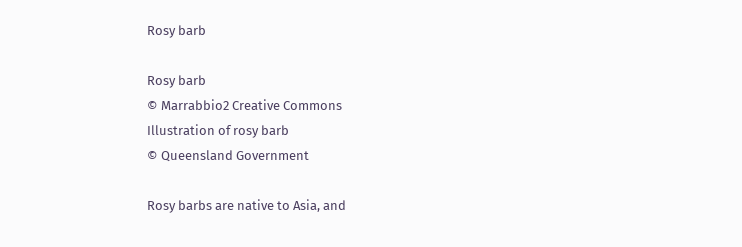Rosy barb

Rosy barb
© Marrabbio2 Creative Commons
Illustration of rosy barb
© Queensland Government

Rosy barbs are native to Asia, and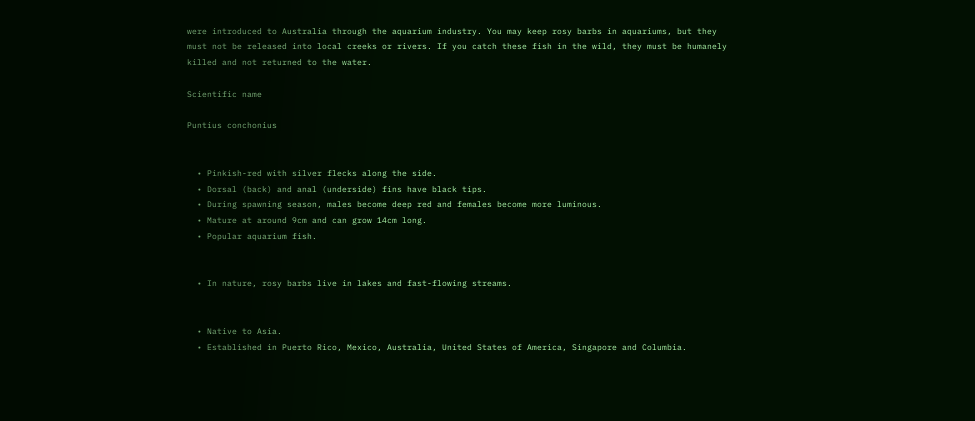were introduced to Australia through the aquarium industry. You may keep rosy barbs in aquariums, but they must not be released into local creeks or rivers. If you catch these fish in the wild, they must be humanely killed and not returned to the water.

Scientific name

Puntius conchonius


  • Pinkish-red with silver flecks along the side.
  • Dorsal (back) and anal (underside) fins have black tips.
  • During spawning season, males become deep red and females become more luminous.
  • Mature at around 9cm and can grow 14cm long.
  • Popular aquarium fish.


  • In nature, rosy barbs live in lakes and fast-flowing streams.


  • Native to Asia.
  • Established in Puerto Rico, Mexico, Australia, United States of America, Singapore and Columbia.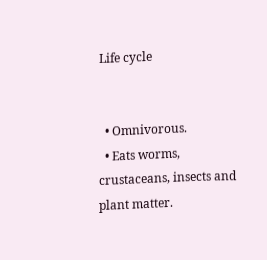Life cycle


  • Omnivorous.
  • Eats worms, crustaceans, insects and plant matter.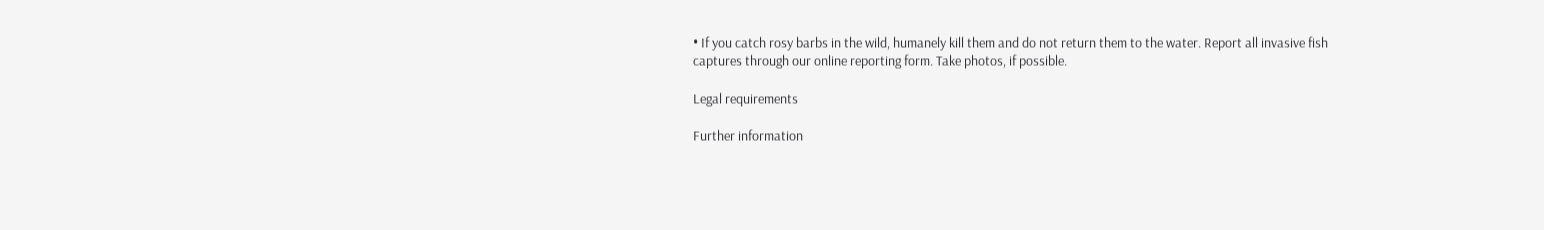• If you catch rosy barbs in the wild, humanely kill them and do not return them to the water. Report all invasive fish captures through our online reporting form. Take photos, if possible.

Legal requirements

Further information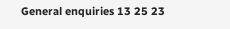General enquiries 13 25 23